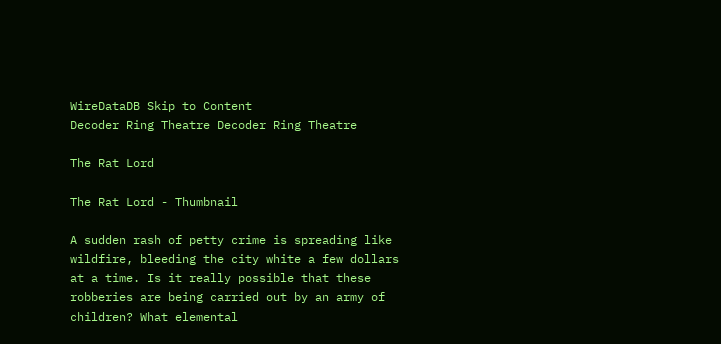WireDataDB Skip to Content
Decoder Ring Theatre Decoder Ring Theatre

The Rat Lord

The Rat Lord - Thumbnail

A sudden rash of petty crime is spreading like wildfire, bleeding the city white a few dollars at a time. Is it really possible that these robberies are being carried out by an army of children? What elemental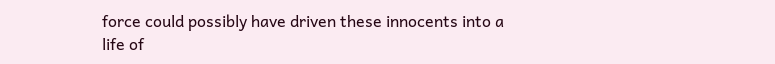force could possibly have driven these innocents into a life of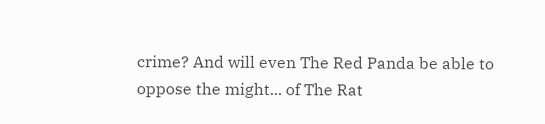crime? And will even The Red Panda be able to oppose the might... of The Rat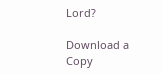Lord?

Download a Copy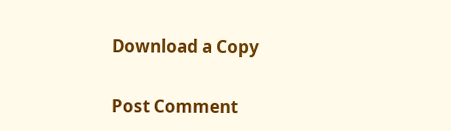Download a Copy

Post Comment